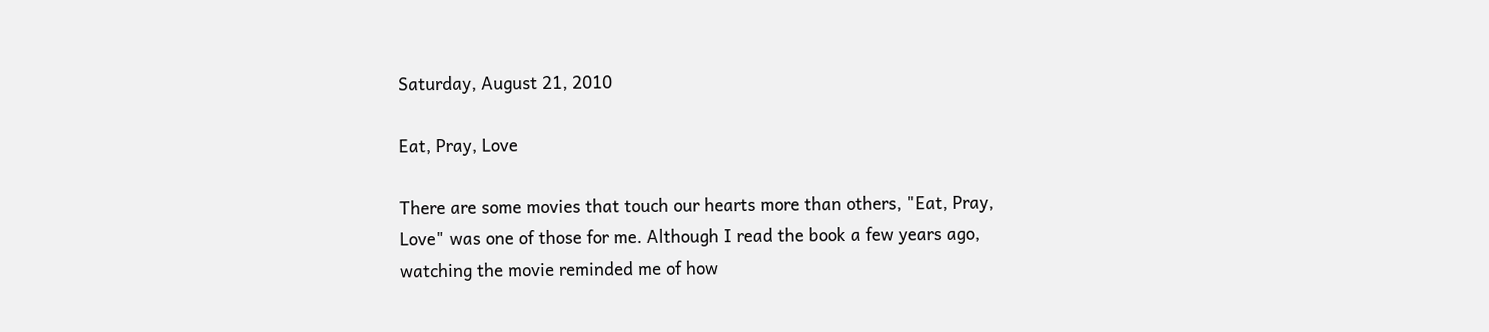Saturday, August 21, 2010

Eat, Pray, Love

There are some movies that touch our hearts more than others, "Eat, Pray, Love" was one of those for me. Although I read the book a few years ago, watching the movie reminded me of how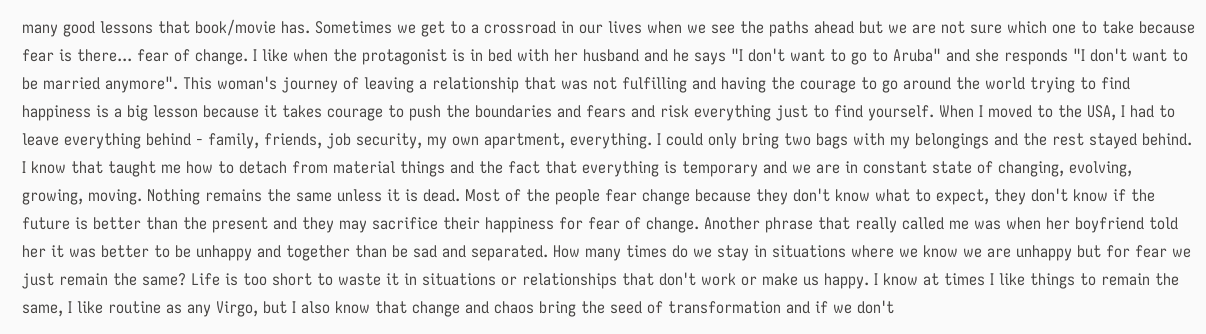many good lessons that book/movie has. Sometimes we get to a crossroad in our lives when we see the paths ahead but we are not sure which one to take because fear is there... fear of change. I like when the protagonist is in bed with her husband and he says "I don't want to go to Aruba" and she responds "I don't want to be married anymore". This woman's journey of leaving a relationship that was not fulfilling and having the courage to go around the world trying to find happiness is a big lesson because it takes courage to push the boundaries and fears and risk everything just to find yourself. When I moved to the USA, I had to leave everything behind - family, friends, job security, my own apartment, everything. I could only bring two bags with my belongings and the rest stayed behind. I know that taught me how to detach from material things and the fact that everything is temporary and we are in constant state of changing, evolving, growing, moving. Nothing remains the same unless it is dead. Most of the people fear change because they don't know what to expect, they don't know if the future is better than the present and they may sacrifice their happiness for fear of change. Another phrase that really called me was when her boyfriend told her it was better to be unhappy and together than be sad and separated. How many times do we stay in situations where we know we are unhappy but for fear we just remain the same? Life is too short to waste it in situations or relationships that don't work or make us happy. I know at times I like things to remain the same, I like routine as any Virgo, but I also know that change and chaos bring the seed of transformation and if we don't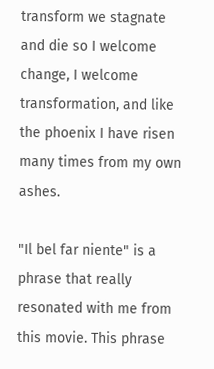transform we stagnate and die so I welcome change, I welcome transformation, and like the phoenix I have risen many times from my own ashes.

"Il bel far niente" is a phrase that really resonated with me from this movie. This phrase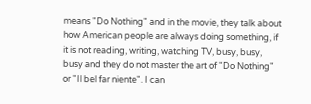means "Do Nothing" and in the movie, they talk about how American people are always doing something, if it is not reading, writing, watching TV, busy, busy, busy and they do not master the art of "Do Nothing" or "Il bel far niente". I can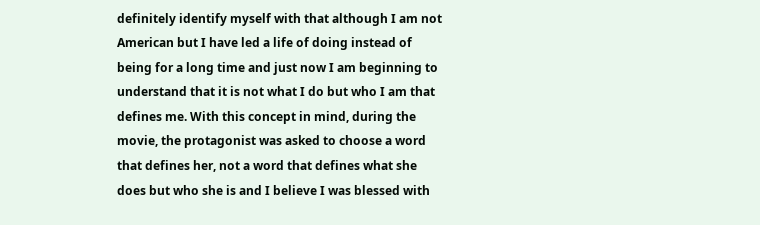definitely identify myself with that although I am not American but I have led a life of doing instead of being for a long time and just now I am beginning to understand that it is not what I do but who I am that defines me. With this concept in mind, during the movie, the protagonist was asked to choose a word that defines her, not a word that defines what she does but who she is and I believe I was blessed with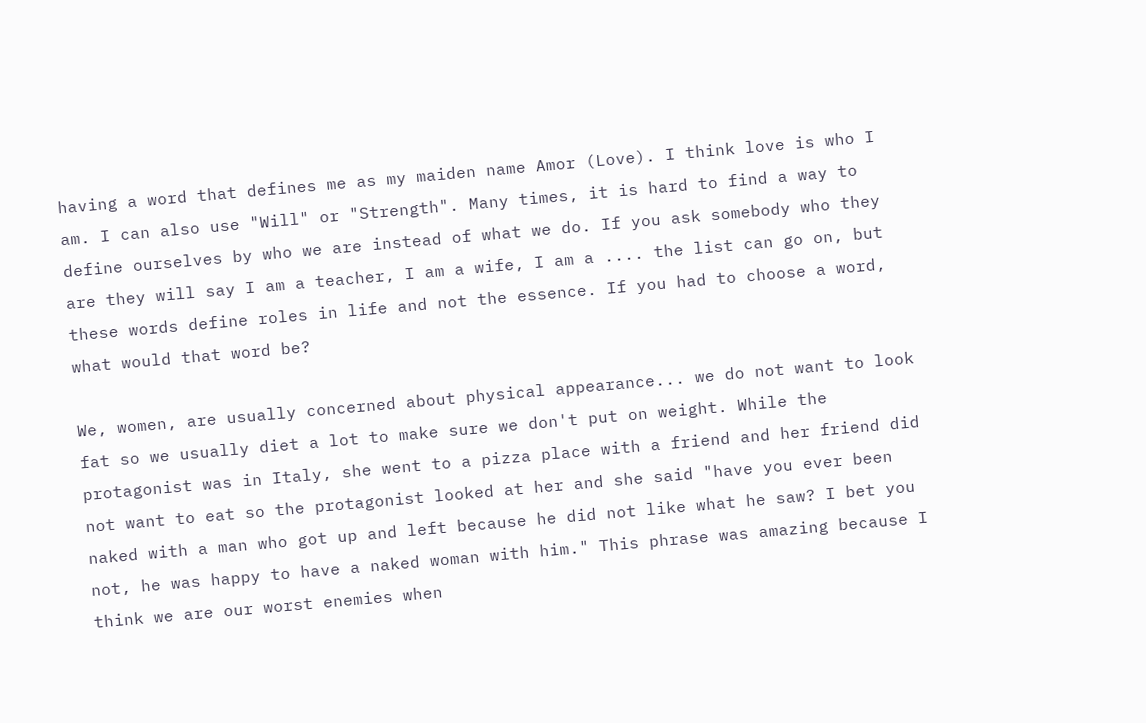having a word that defines me as my maiden name Amor (Love). I think love is who I am. I can also use "Will" or "Strength". Many times, it is hard to find a way to define ourselves by who we are instead of what we do. If you ask somebody who they are they will say I am a teacher, I am a wife, I am a .... the list can go on, but these words define roles in life and not the essence. If you had to choose a word, what would that word be?

We, women, are usually concerned about physical appearance... we do not want to look fat so we usually diet a lot to make sure we don't put on weight. While the protagonist was in Italy, she went to a pizza place with a friend and her friend did not want to eat so the protagonist looked at her and she said "have you ever been naked with a man who got up and left because he did not like what he saw? I bet you not, he was happy to have a naked woman with him." This phrase was amazing because I think we are our worst enemies when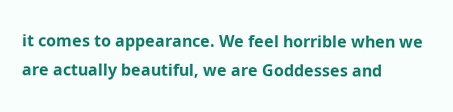it comes to appearance. We feel horrible when we are actually beautiful, we are Goddesses and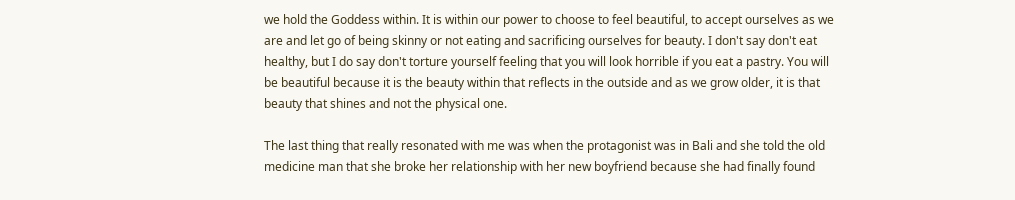we hold the Goddess within. It is within our power to choose to feel beautiful, to accept ourselves as we are and let go of being skinny or not eating and sacrificing ourselves for beauty. I don't say don't eat healthy, but I do say don't torture yourself feeling that you will look horrible if you eat a pastry. You will be beautiful because it is the beauty within that reflects in the outside and as we grow older, it is that beauty that shines and not the physical one.

The last thing that really resonated with me was when the protagonist was in Bali and she told the old medicine man that she broke her relationship with her new boyfriend because she had finally found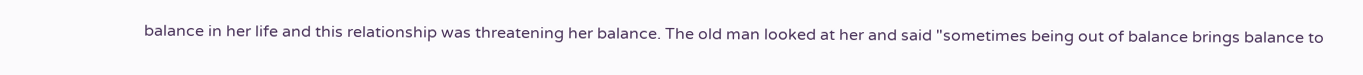balance in her life and this relationship was threatening her balance. The old man looked at her and said "sometimes being out of balance brings balance to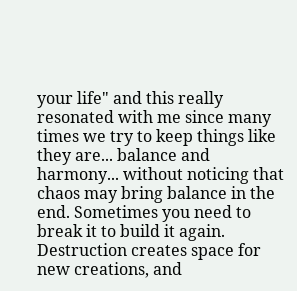your life" and this really resonated with me since many times we try to keep things like they are... balance and harmony... without noticing that chaos may bring balance in the end. Sometimes you need to break it to build it again. Destruction creates space for new creations, and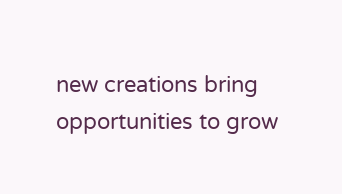new creations bring opportunities to grow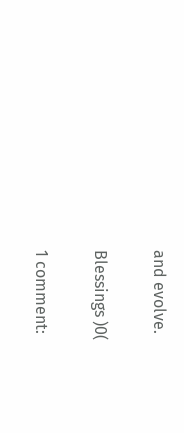and evolve.

Blessings )0(

1 comment: